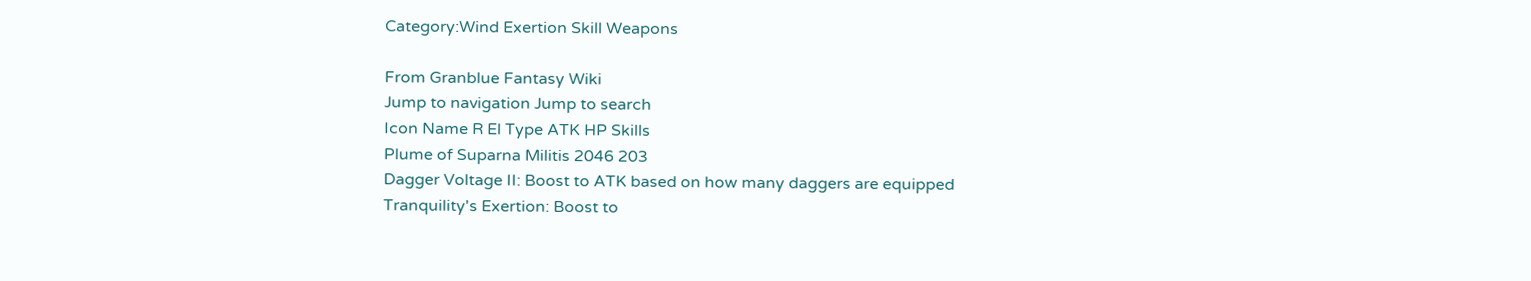Category:Wind Exertion Skill Weapons

From Granblue Fantasy Wiki
Jump to navigation Jump to search
Icon Name R El Type ATK HP Skills
Plume of Suparna Militis 2046 203
Dagger Voltage II: Boost to ATK based on how many daggers are equipped
Tranquility's Exertion: Boost to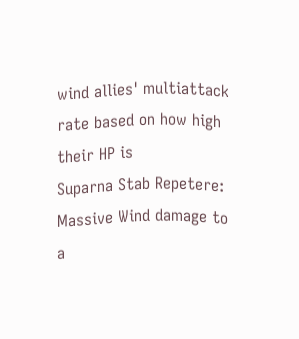wind allies' multiattack rate based on how high their HP is
Suparna Stab Repetere: Massive Wind damage to a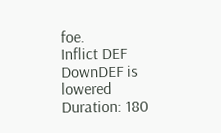foe.
Inflict DEF DownDEF is lowered
Duration: 180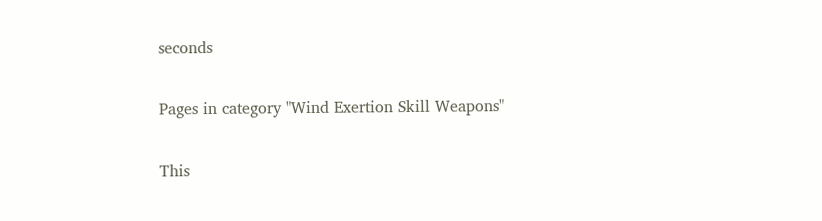seconds

Pages in category "Wind Exertion Skill Weapons"

This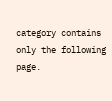category contains only the following page.